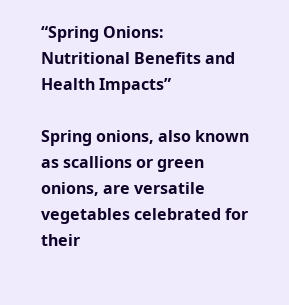“Spring Onions: Nutritional Benefits and Health Impacts”

Spring onions, also known as scallions or green onions, are versatile vegetables celebrated for their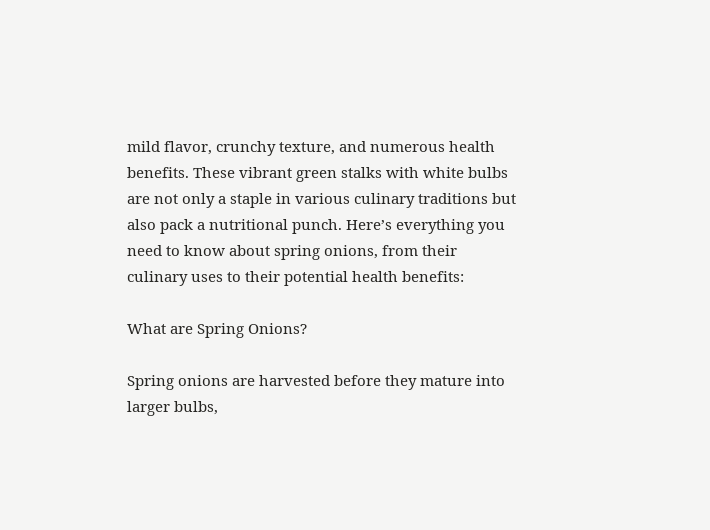mild flavor, crunchy texture, and numerous health benefits. These vibrant green stalks with white bulbs are not only a staple in various culinary traditions but also pack a nutritional punch. Here’s everything you need to know about spring onions, from their culinary uses to their potential health benefits:

What are Spring Onions?

Spring onions are harvested before they mature into larger bulbs,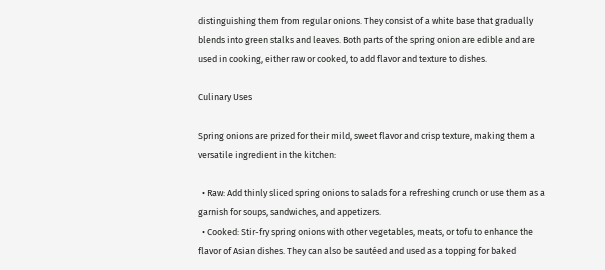distinguishing them from regular onions. They consist of a white base that gradually blends into green stalks and leaves. Both parts of the spring onion are edible and are used in cooking, either raw or cooked, to add flavor and texture to dishes.

Culinary Uses

Spring onions are prized for their mild, sweet flavor and crisp texture, making them a versatile ingredient in the kitchen:

  • Raw: Add thinly sliced spring onions to salads for a refreshing crunch or use them as a garnish for soups, sandwiches, and appetizers.
  • Cooked: Stir-fry spring onions with other vegetables, meats, or tofu to enhance the flavor of Asian dishes. They can also be sautéed and used as a topping for baked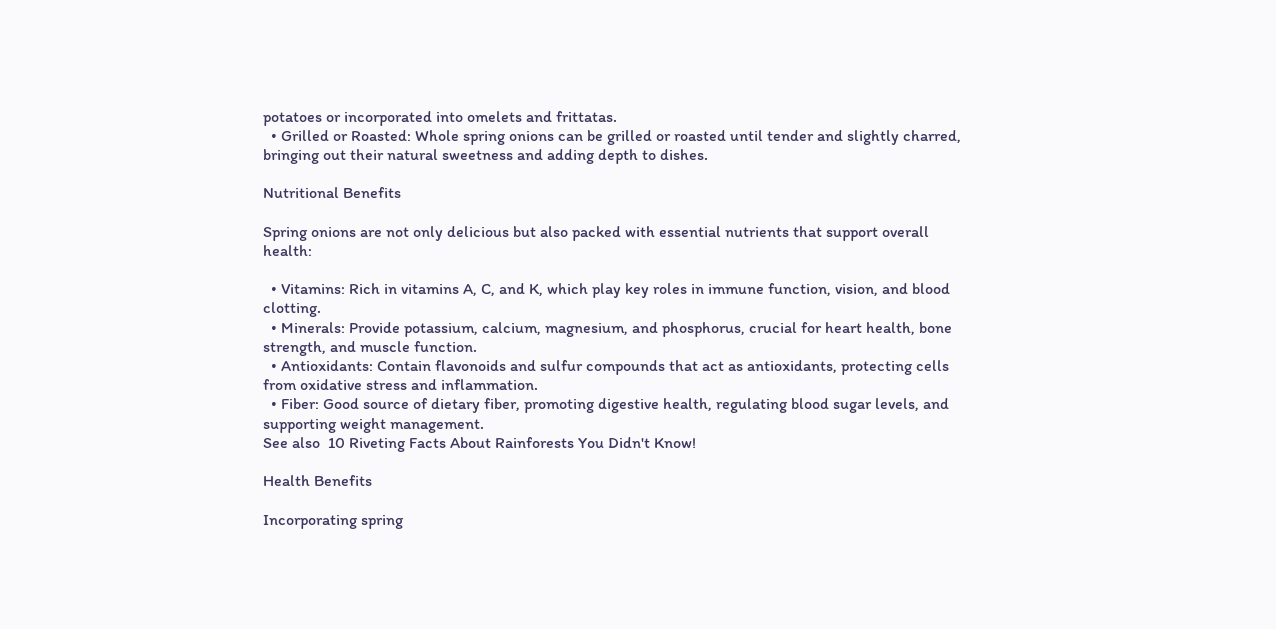potatoes or incorporated into omelets and frittatas.
  • Grilled or Roasted: Whole spring onions can be grilled or roasted until tender and slightly charred, bringing out their natural sweetness and adding depth to dishes.

Nutritional Benefits

Spring onions are not only delicious but also packed with essential nutrients that support overall health:

  • Vitamins: Rich in vitamins A, C, and K, which play key roles in immune function, vision, and blood clotting.
  • Minerals: Provide potassium, calcium, magnesium, and phosphorus, crucial for heart health, bone strength, and muscle function.
  • Antioxidants: Contain flavonoids and sulfur compounds that act as antioxidants, protecting cells from oxidative stress and inflammation.
  • Fiber: Good source of dietary fiber, promoting digestive health, regulating blood sugar levels, and supporting weight management.
See also  10 Riveting Facts About Rainforests You Didn't Know!

Health Benefits

Incorporating spring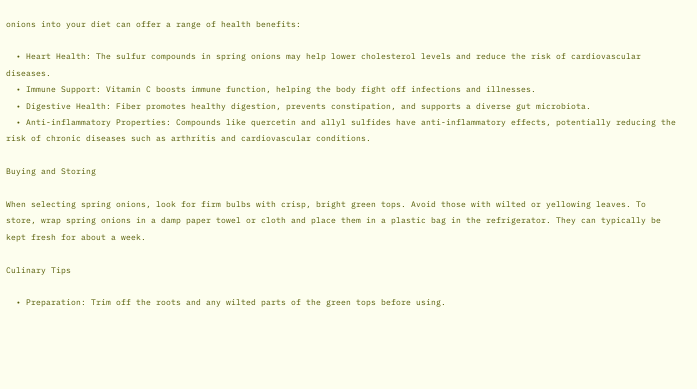onions into your diet can offer a range of health benefits:

  • Heart Health: The sulfur compounds in spring onions may help lower cholesterol levels and reduce the risk of cardiovascular diseases.
  • Immune Support: Vitamin C boosts immune function, helping the body fight off infections and illnesses.
  • Digestive Health: Fiber promotes healthy digestion, prevents constipation, and supports a diverse gut microbiota.
  • Anti-inflammatory Properties: Compounds like quercetin and allyl sulfides have anti-inflammatory effects, potentially reducing the risk of chronic diseases such as arthritis and cardiovascular conditions.

Buying and Storing

When selecting spring onions, look for firm bulbs with crisp, bright green tops. Avoid those with wilted or yellowing leaves. To store, wrap spring onions in a damp paper towel or cloth and place them in a plastic bag in the refrigerator. They can typically be kept fresh for about a week.

Culinary Tips

  • Preparation: Trim off the roots and any wilted parts of the green tops before using.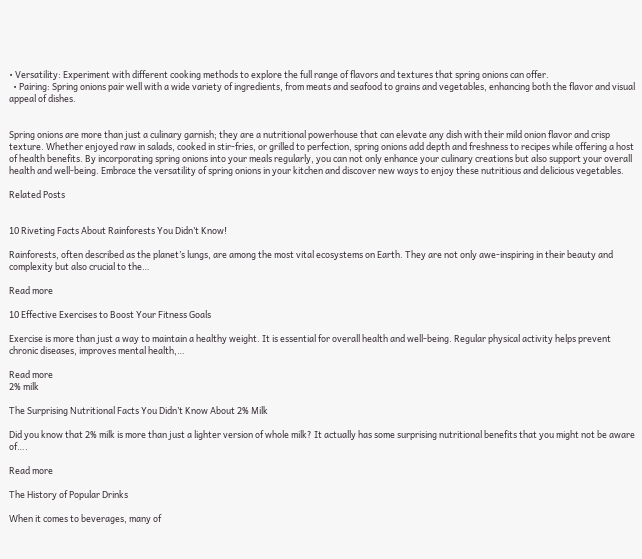• Versatility: Experiment with different cooking methods to explore the full range of flavors and textures that spring onions can offer.
  • Pairing: Spring onions pair well with a wide variety of ingredients, from meats and seafood to grains and vegetables, enhancing both the flavor and visual appeal of dishes.


Spring onions are more than just a culinary garnish; they are a nutritional powerhouse that can elevate any dish with their mild onion flavor and crisp texture. Whether enjoyed raw in salads, cooked in stir-fries, or grilled to perfection, spring onions add depth and freshness to recipes while offering a host of health benefits. By incorporating spring onions into your meals regularly, you can not only enhance your culinary creations but also support your overall health and well-being. Embrace the versatility of spring onions in your kitchen and discover new ways to enjoy these nutritious and delicious vegetables.

Related Posts


10 Riveting Facts About Rainforests You Didn’t Know!

Rainforests, often described as the planet’s lungs, are among the most vital ecosystems on Earth. They are not only awe-inspiring in their beauty and complexity but also crucial to the…

Read more

10 Effective Exercises to Boost Your Fitness Goals

Exercise is more than just a way to maintain a healthy weight. It is essential for overall health and well-being. Regular physical activity helps prevent chronic diseases, improves mental health,…

Read more
2% milk

The Surprising Nutritional Facts You Didn’t Know About 2% Milk

Did you know that 2% milk is more than just a lighter version of whole milk? It actually has some surprising nutritional benefits that you might not be aware of….

Read more

The History of Popular Drinks

When it comes to beverages, many of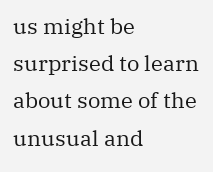us might be surprised to learn about some of the unusual and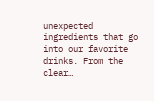unexpected ingredients that go into our favorite drinks. From the clear…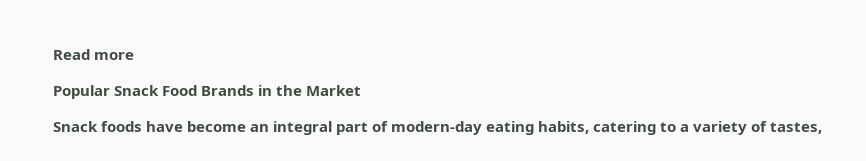Read more

Popular Snack Food Brands in the Market

Snack foods have become an integral part of modern-day eating habits, catering to a variety of tastes,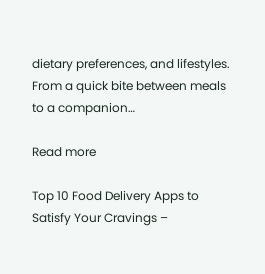dietary preferences, and lifestyles. From a quick bite between meals to a companion…

Read more

Top 10 Food Delivery Apps to Satisfy Your Cravings –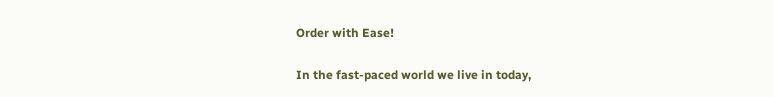Order with Ease!

In the fast-paced world we live in today,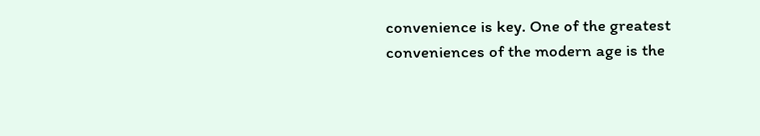convenience is key. One of the greatest conveniences of the modern age is the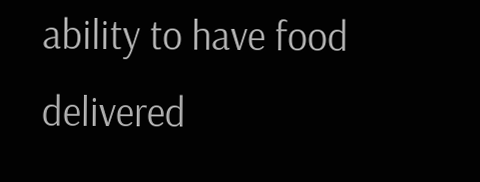ability to have food delivered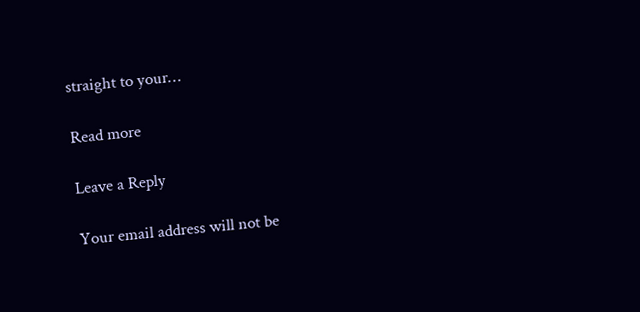straight to your…

Read more

Leave a Reply

Your email address will not be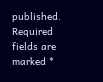published. Required fields are marked *